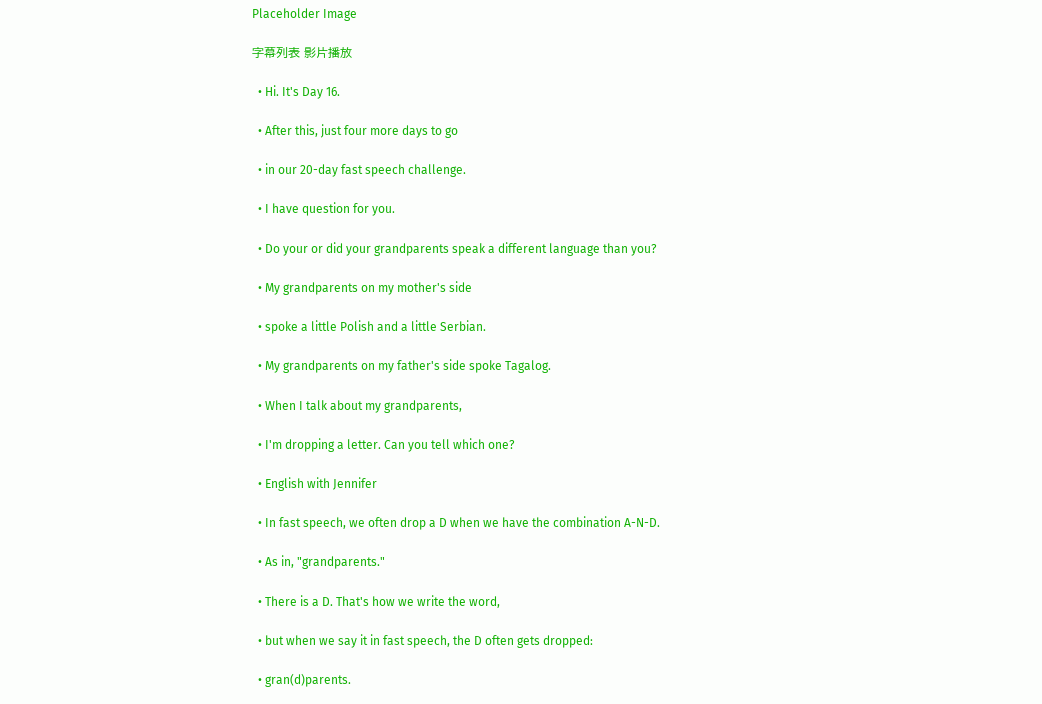Placeholder Image

字幕列表 影片播放

  • Hi. It's Day 16.

  • After this, just four more days to go

  • in our 20-day fast speech challenge.

  • I have question for you.

  • Do your or did your grandparents speak a different language than you?

  • My grandparents on my mother's side

  • spoke a little Polish and a little Serbian.

  • My grandparents on my father's side spoke Tagalog.

  • When I talk about my grandparents,

  • I'm dropping a letter. Can you tell which one?

  • English with Jennifer

  • In fast speech, we often drop a D when we have the combination A-N-D.

  • As in, "grandparents."

  • There is a D. That's how we write the word,

  • but when we say it in fast speech, the D often gets dropped:

  • gran(d)parents.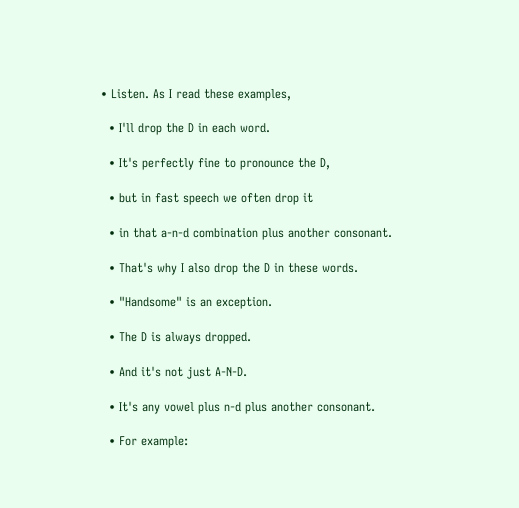• Listen. As I read these examples,

  • I'll drop the D in each word.

  • It's perfectly fine to pronounce the D,

  • but in fast speech we often drop it

  • in that a-n-d combination plus another consonant.

  • That's why I also drop the D in these words.

  • "Handsome" is an exception.

  • The D is always dropped.

  • And it's not just A-N-D.

  • It's any vowel plus n-d plus another consonant.

  • For example: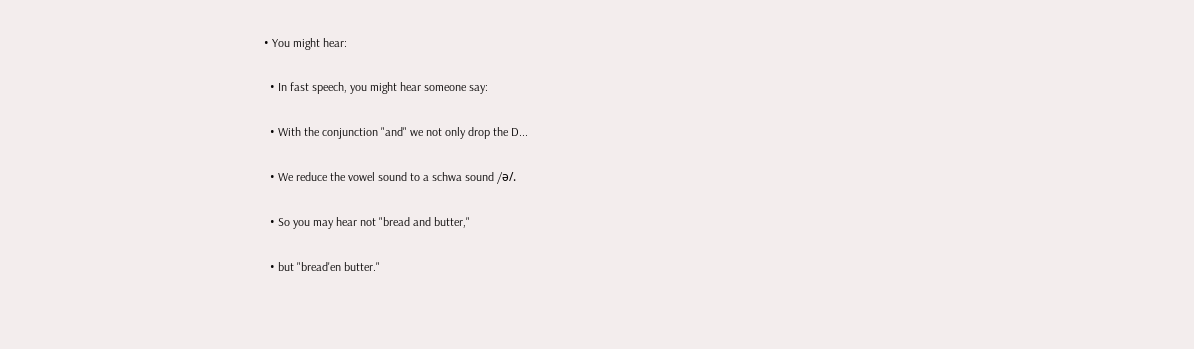• You might hear:

  • In fast speech, you might hear someone say:

  • With the conjunction "and" we not only drop the D...

  • We reduce the vowel sound to a schwa sound /ə/.

  • So you may hear not "bread and butter,"

  • but "bread'en butter."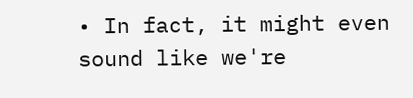• In fact, it might even sound like we're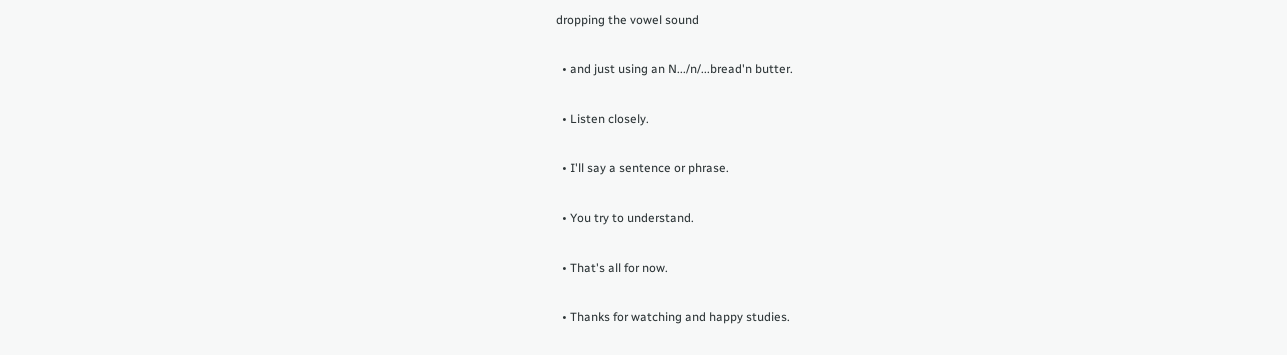dropping the vowel sound

  • and just using an N.../n/...bread'n butter.

  • Listen closely.

  • I'll say a sentence or phrase.

  • You try to understand.

  • That's all for now.

  • Thanks for watching and happy studies.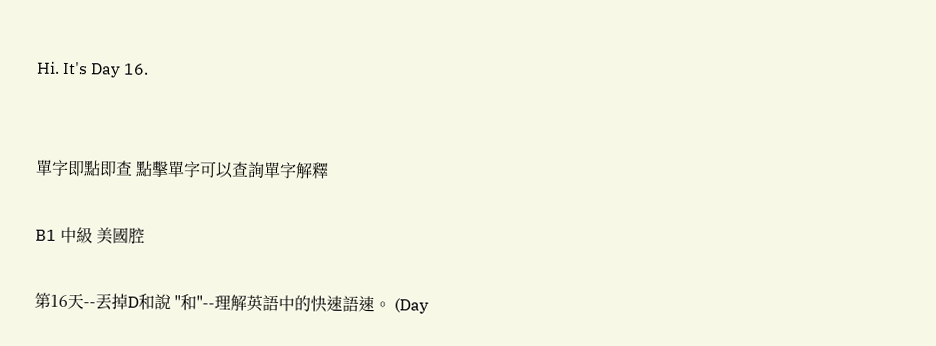Hi. It's Day 16.


單字即點即查 點擊單字可以查詢單字解釋

B1 中級 美國腔

第16天--丟掉D和說 "和"--理解英語中的快速語速。 (Day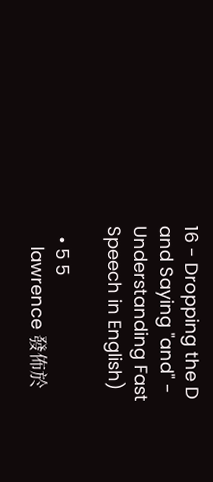16 - Dropping the D and Saying "and" - Understanding Fast Speech in English)

  • 5 5
    lawrence 發佈於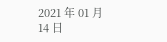2021 年 01 月 14 日